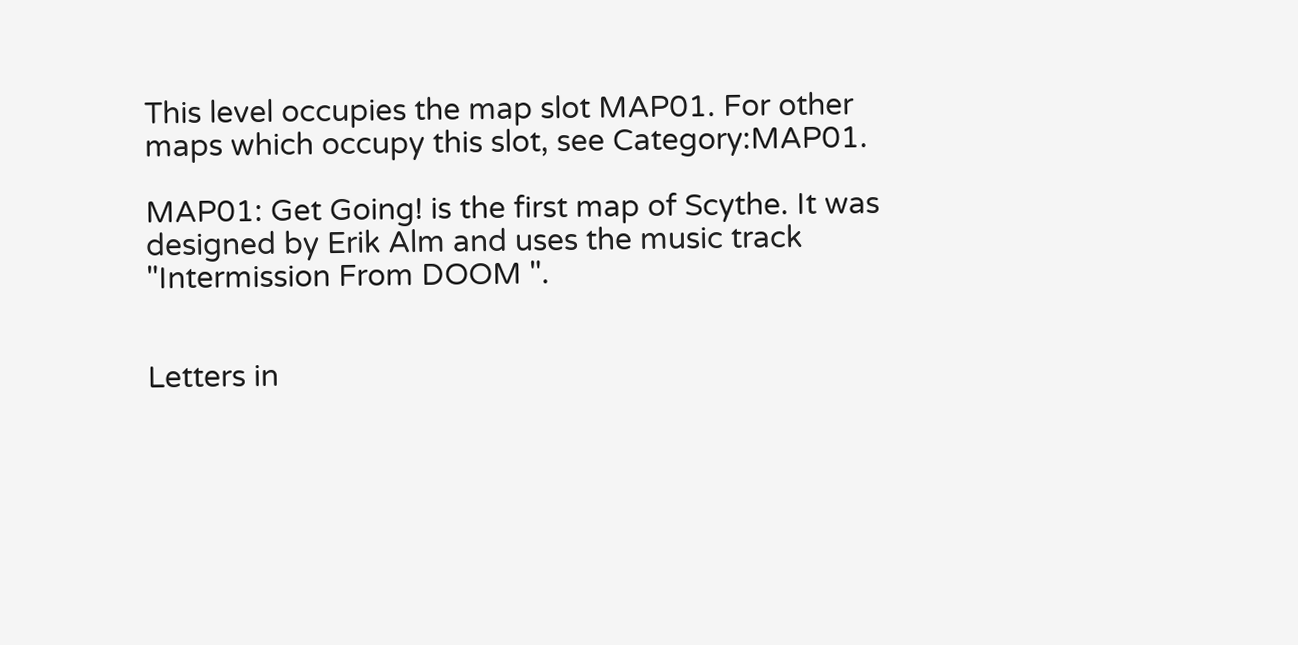This level occupies the map slot MAP01. For other maps which occupy this slot, see Category:MAP01.

MAP01: Get Going! is the first map of Scythe. It was designed by Erik Alm and uses the music track "Intermission From DOOM ".


Letters in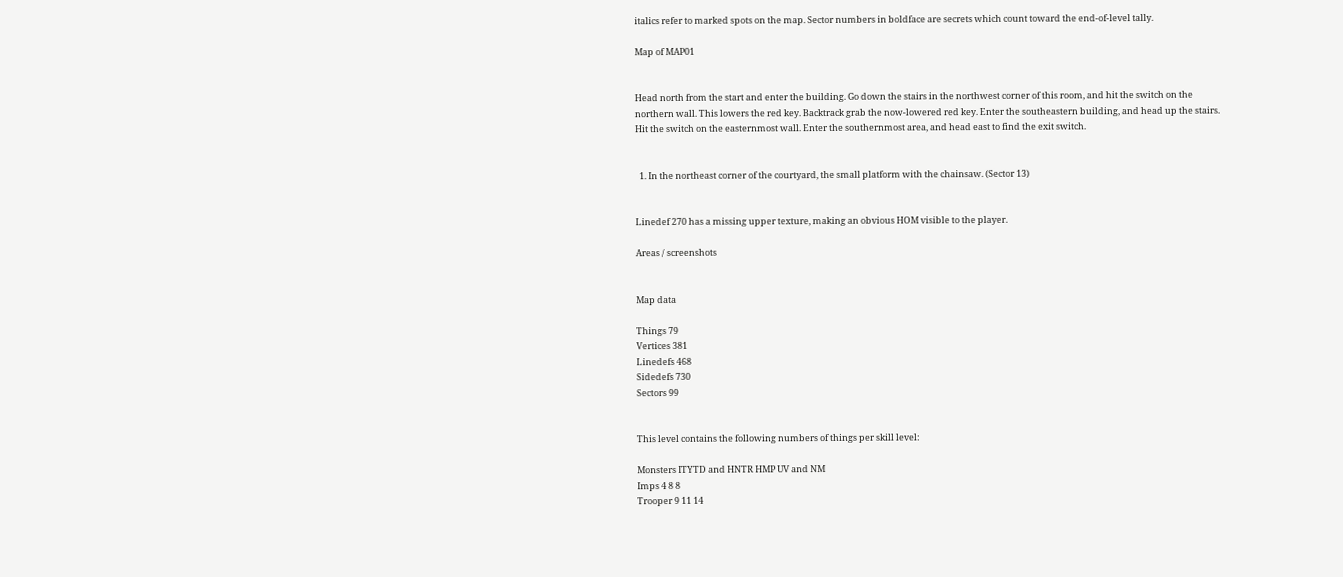italics refer to marked spots on the map. Sector numbers in boldface are secrets which count toward the end-of-level tally.

Map of MAP01


Head north from the start and enter the building. Go down the stairs in the northwest corner of this room, and hit the switch on the northern wall. This lowers the red key. Backtrack grab the now-lowered red key. Enter the southeastern building, and head up the stairs. Hit the switch on the easternmost wall. Enter the southernmost area, and head east to find the exit switch.


  1. In the northeast corner of the courtyard, the small platform with the chainsaw. (Sector 13)


Linedef 270 has a missing upper texture, making an obvious HOM visible to the player.

Areas / screenshots


Map data

Things 79
Vertices 381
Linedefs 468
Sidedefs 730
Sectors 99


This level contains the following numbers of things per skill level:

Monsters ITYTD and HNTR HMP UV and NM
Imps 4 8 8
Trooper 9 11 14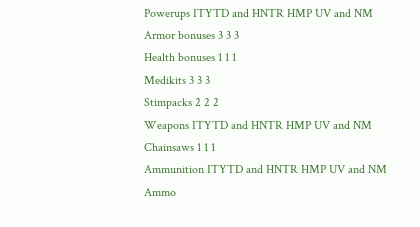Powerups ITYTD and HNTR HMP UV and NM
Armor bonuses 3 3 3
Health bonuses 1 1 1
Medikits 3 3 3
Stimpacks 2 2 2
Weapons ITYTD and HNTR HMP UV and NM
Chainsaws 1 1 1
Ammunition ITYTD and HNTR HMP UV and NM
Ammo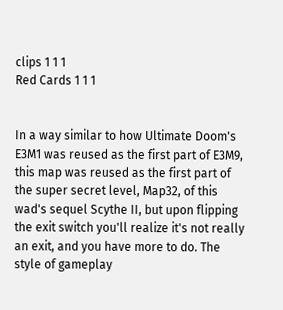clips 1 1 1
Red Cards 1 1 1


In a way similar to how Ultimate Doom's E3M1 was reused as the first part of E3M9, this map was reused as the first part of the super secret level, Map32, of this wad's sequel Scythe II, but upon flipping the exit switch you'll realize it's not really an exit, and you have more to do. The style of gameplay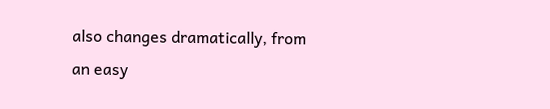also changes dramatically, from an easy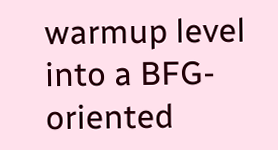warmup level into a BFG-oriented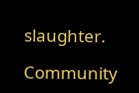slaughter.

Community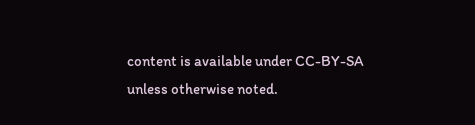content is available under CC-BY-SA unless otherwise noted.